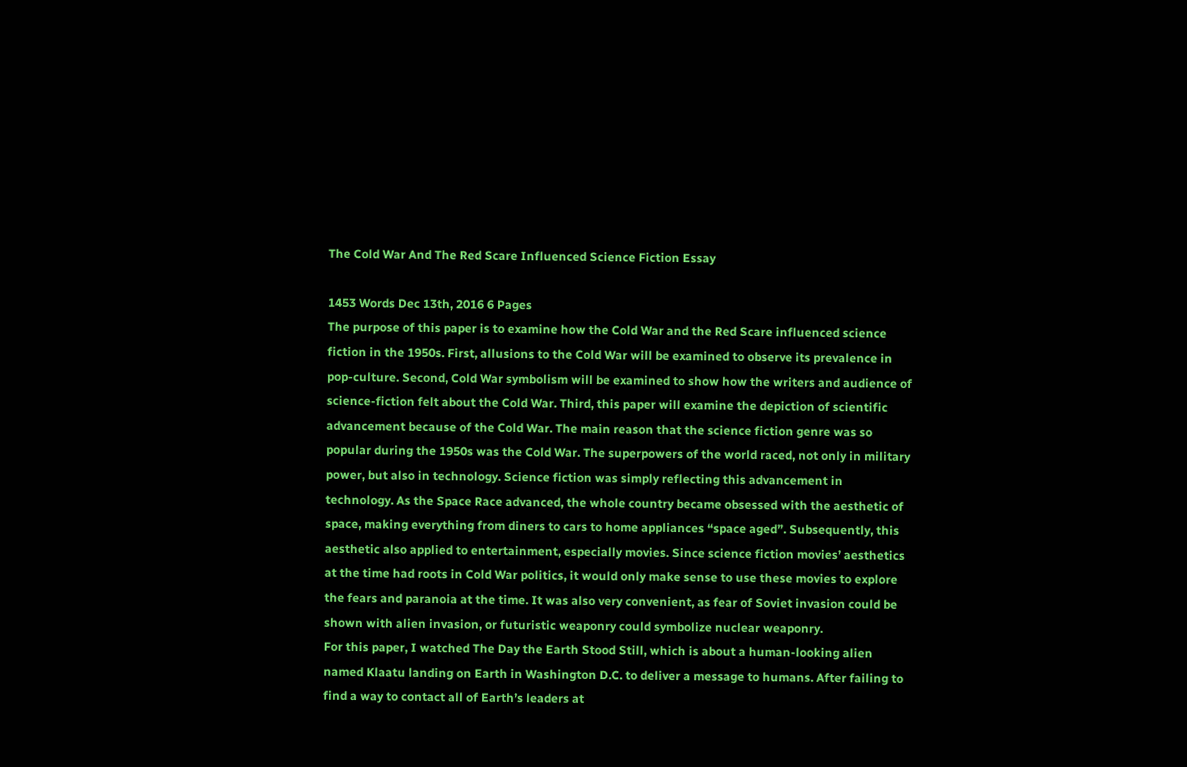The Cold War And The Red Scare Influenced Science Fiction Essay

1453 Words Dec 13th, 2016 6 Pages
The purpose of this paper is to examine how the Cold War and the Red Scare influenced science fiction in the 1950s. First, allusions to the Cold War will be examined to observe its prevalence in pop-culture. Second, Cold War symbolism will be examined to show how the writers and audience of science-fiction felt about the Cold War. Third, this paper will examine the depiction of scientific advancement because of the Cold War. The main reason that the science fiction genre was so popular during the 1950s was the Cold War. The superpowers of the world raced, not only in military power, but also in technology. Science fiction was simply reflecting this advancement in technology. As the Space Race advanced, the whole country became obsessed with the aesthetic of space, making everything from diners to cars to home appliances “space aged”. Subsequently, this aesthetic also applied to entertainment, especially movies. Since science fiction movies’ aesthetics at the time had roots in Cold War politics, it would only make sense to use these movies to explore the fears and paranoia at the time. It was also very convenient, as fear of Soviet invasion could be shown with alien invasion, or futuristic weaponry could symbolize nuclear weaponry.
For this paper, I watched The Day the Earth Stood Still, which is about a human-looking alien named Klaatu landing on Earth in Washington D.C. to deliver a message to humans. After failing to find a way to contact all of Earth’s leaders at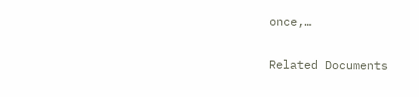once,…

Related Documents